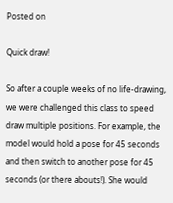Posted on

Quick draw!

So after a couple weeks of no life-drawing, we were challenged this class to speed draw multiple positions. For example, the model would hold a pose for 45 seconds and then switch to another pose for 45 seconds (or there abouts!). She would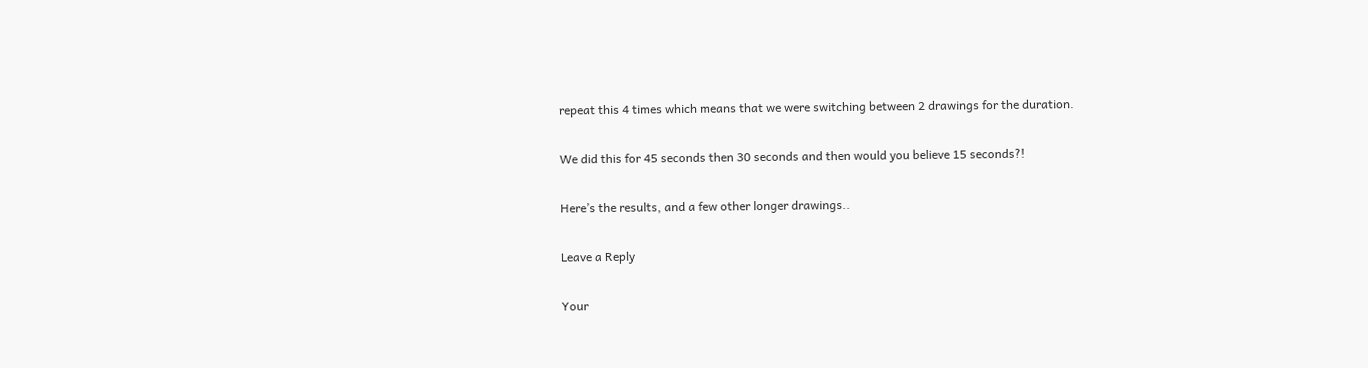repeat this 4 times which means that we were switching between 2 drawings for the duration.

We did this for 45 seconds then 30 seconds and then would you believe 15 seconds?!

Here’s the results, and a few other longer drawings..

Leave a Reply

Your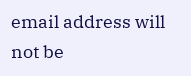email address will not be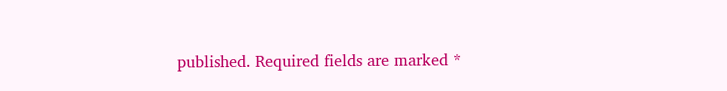published. Required fields are marked *